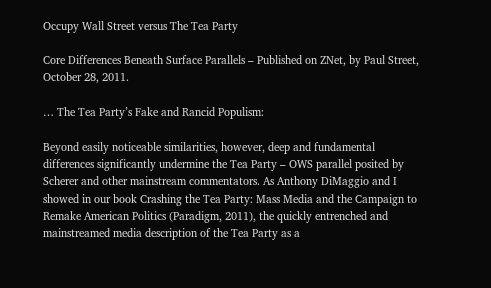Occupy Wall Street versus The Tea Party

Core Differences Beneath Surface Parallels – Published on ZNet, by Paul Street, October 28, 2011.

… The Tea Party’s Fake and Rancid Populism:

Beyond easily noticeable similarities, however, deep and fundamental differences significantly undermine the Tea Party – OWS parallel posited by Scherer and other mainstream commentators. As Anthony DiMaggio and I showed in our book Crashing the Tea Party: Mass Media and the Campaign to Remake American Politics (Paradigm, 2011), the quickly entrenched and mainstreamed media description of the Tea Party as a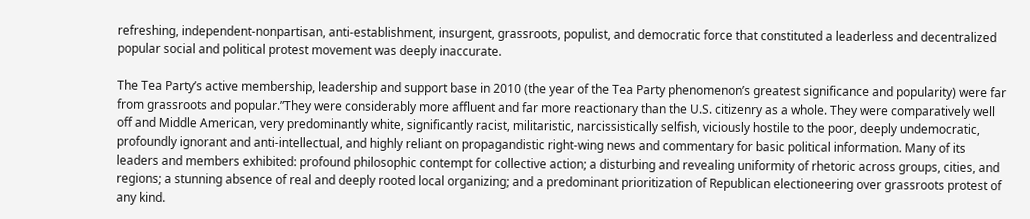refreshing, independent-nonpartisan, anti-establishment, insurgent, grassroots, populist, and democratic force that constituted a leaderless and decentralized popular social and political protest movement was deeply inaccurate.

The Tea Party’s active membership, leadership and support base in 2010 (the year of the Tea Party phenomenon’s greatest significance and popularity) were far from grassroots and popular.”They were considerably more affluent and far more reactionary than the U.S. citizenry as a whole. They were comparatively well off and Middle American, very predominantly white, significantly racist, militaristic, narcissistically selfish, viciously hostile to the poor, deeply undemocratic, profoundly ignorant and anti-intellectual, and highly reliant on propagandistic right-wing news and commentary for basic political information. Many of its leaders and members exhibited: profound philosophic contempt for collective action; a disturbing and revealing uniformity of rhetoric across groups, cities, and regions; a stunning absence of real and deeply rooted local organizing; and a predominant prioritization of Republican electioneering over grassroots protest of any kind.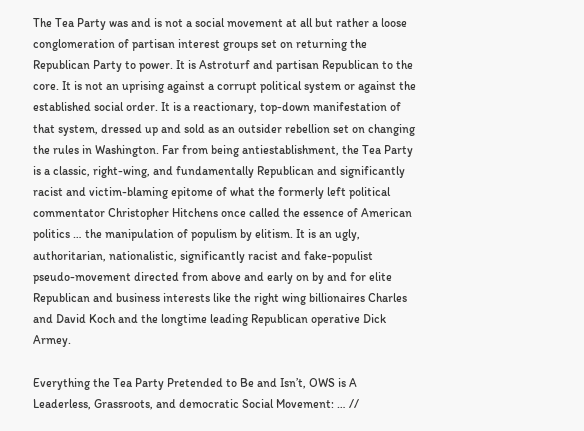The Tea Party was and is not a social movement at all but rather a loose conglomeration of partisan interest groups set on returning the Republican Party to power. It is Astroturf and partisan Republican to the core. It is not an uprising against a corrupt political system or against the established social order. It is a reactionary, top-down manifestation of that system, dressed up and sold as an outsider rebellion set on changing the rules in Washington. Far from being antiestablishment, the Tea Party is a classic, right-wing, and fundamentally Republican and significantly racist and victim-blaming epitome of what the formerly left political commentator Christopher Hitchens once called the essence of American politics … the manipulation of populism by elitism. It is an ugly, authoritarian, nationalistic, significantly racist and fake-populist pseudo-movement directed from above and early on by and for elite Republican and business interests like the right wing billionaires Charles and David Koch and the longtime leading Republican operative Dick Armey.

Everything the Tea Party Pretended to Be and Isn’t, OWS is A Leaderless, Grassroots, and democratic Social Movement: … //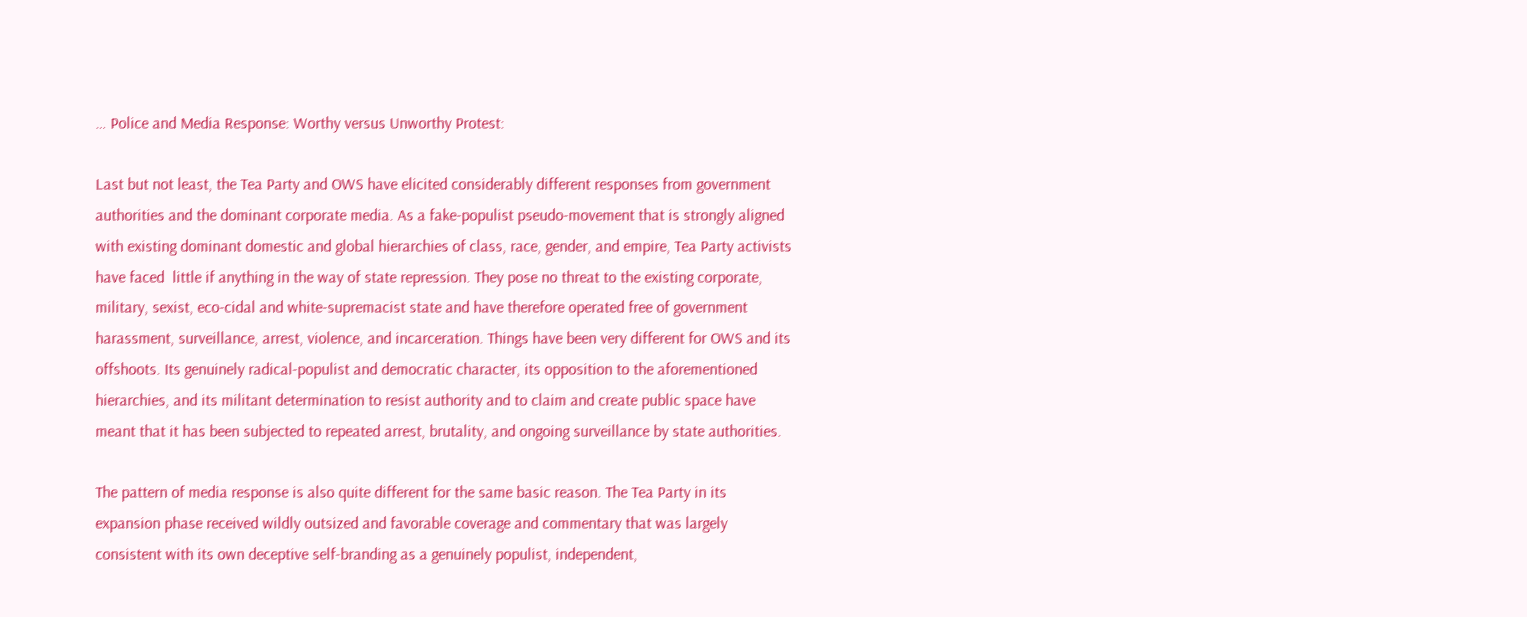… Police and Media Response: Worthy versus Unworthy Protest:

Last but not least, the Tea Party and OWS have elicited considerably different responses from government authorities and the dominant corporate media. As a fake-populist pseudo-movement that is strongly aligned with existing dominant domestic and global hierarchies of class, race, gender, and empire, Tea Party activists have faced  little if anything in the way of state repression. They pose no threat to the existing corporate, military, sexist, eco-cidal and white-supremacist state and have therefore operated free of government harassment, surveillance, arrest, violence, and incarceration. Things have been very different for OWS and its offshoots. Its genuinely radical-populist and democratic character, its opposition to the aforementioned hierarchies, and its militant determination to resist authority and to claim and create public space have meant that it has been subjected to repeated arrest, brutality, and ongoing surveillance by state authorities.

The pattern of media response is also quite different for the same basic reason. The Tea Party in its expansion phase received wildly outsized and favorable coverage and commentary that was largely consistent with its own deceptive self-branding as a genuinely populist, independent,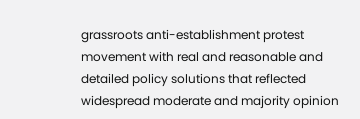grassroots anti-establishment protest movement with real and reasonable and detailed policy solutions that reflected widespread moderate and majority opinion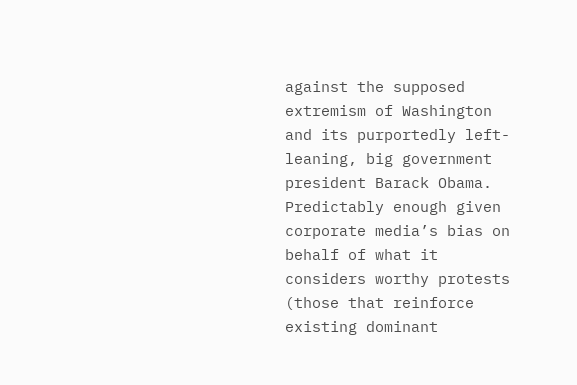against the supposed extremism of Washington and its purportedly left-leaning, big government president Barack Obama. Predictably enough given corporate media’s bias on behalf of what it considers worthy protests (those that reinforce existing dominant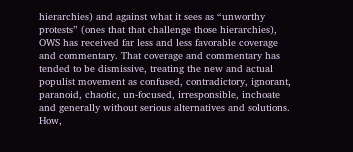hierarchies) and against what it sees as “unworthy protests” (ones that that challenge those hierarchies), OWS has received far less and less favorable coverage and commentary. That coverage and commentary has tended to be dismissive, treating the new and actual populist movement as confused, contradictory, ignorant, paranoid, chaotic, un-focused, irresponsible, inchoate and generally without serious alternatives and solutions. How,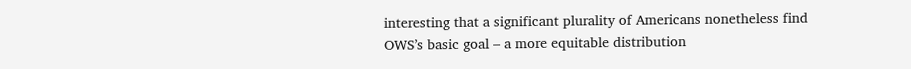interesting that a significant plurality of Americans nonetheless find OWS’s basic goal – a more equitable distribution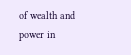of wealth and power in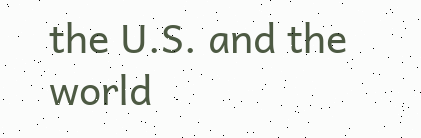the U.S. and the world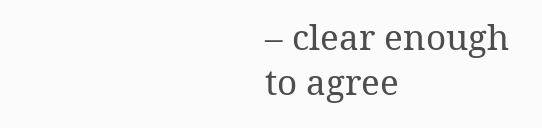– clear enough to agree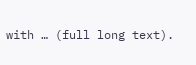with … (full long text).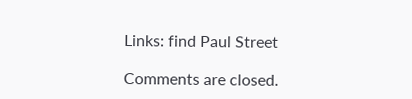Links: find Paul Street

Comments are closed.